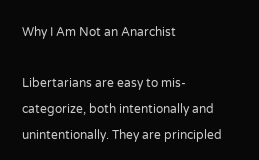Why I Am Not an Anarchist

Libertarians are easy to mis-categorize, both intentionally and unintentionally. They are principled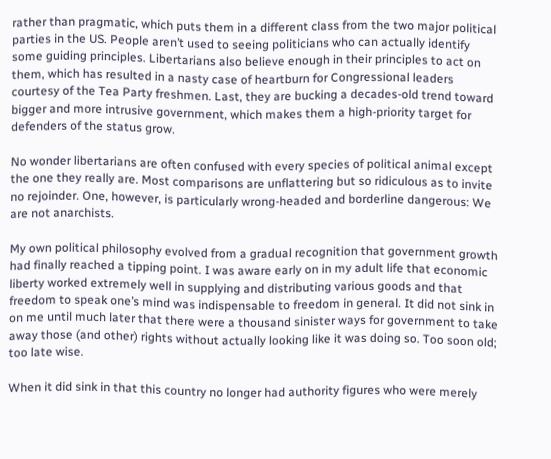rather than pragmatic, which puts them in a different class from the two major political parties in the US. People aren’t used to seeing politicians who can actually identify some guiding principles. Libertarians also believe enough in their principles to act on them, which has resulted in a nasty case of heartburn for Congressional leaders courtesy of the Tea Party freshmen. Last, they are bucking a decades-old trend toward bigger and more intrusive government, which makes them a high-priority target for defenders of the status grow.

No wonder libertarians are often confused with every species of political animal except the one they really are. Most comparisons are unflattering but so ridiculous as to invite no rejoinder. One, however, is particularly wrong-headed and borderline dangerous: We are not anarchists.

My own political philosophy evolved from a gradual recognition that government growth had finally reached a tipping point. I was aware early on in my adult life that economic liberty worked extremely well in supplying and distributing various goods and that freedom to speak one’s mind was indispensable to freedom in general. It did not sink in on me until much later that there were a thousand sinister ways for government to take away those (and other) rights without actually looking like it was doing so. Too soon old; too late wise.

When it did sink in that this country no longer had authority figures who were merely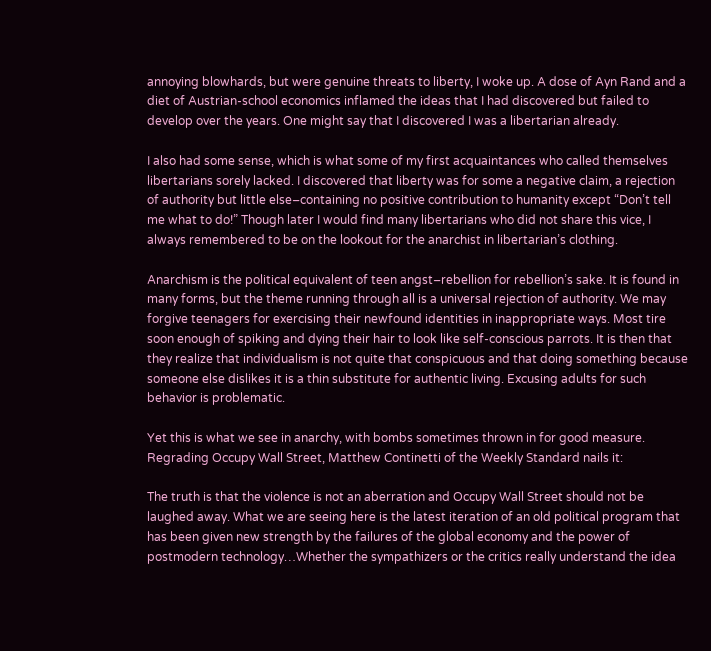annoying blowhards, but were genuine threats to liberty, I woke up. A dose of Ayn Rand and a diet of Austrian-school economics inflamed the ideas that I had discovered but failed to develop over the years. One might say that I discovered I was a libertarian already.

I also had some sense, which is what some of my first acquaintances who called themselves libertarians sorely lacked. I discovered that liberty was for some a negative claim, a rejection of authority but little else–containing no positive contribution to humanity except “Don’t tell me what to do!” Though later I would find many libertarians who did not share this vice, I always remembered to be on the lookout for the anarchist in libertarian’s clothing.

Anarchism is the political equivalent of teen angst–rebellion for rebellion’s sake. It is found in many forms, but the theme running through all is a universal rejection of authority. We may forgive teenagers for exercising their newfound identities in inappropriate ways. Most tire soon enough of spiking and dying their hair to look like self-conscious parrots. It is then that they realize that individualism is not quite that conspicuous and that doing something because someone else dislikes it is a thin substitute for authentic living. Excusing adults for such behavior is problematic.

Yet this is what we see in anarchy, with bombs sometimes thrown in for good measure. Regrading Occupy Wall Street, Matthew Continetti of the Weekly Standard nails it:

The truth is that the violence is not an aberration and Occupy Wall Street should not be laughed away. What we are seeing here is the latest iteration of an old political program that has been given new strength by the failures of the global economy and the power of postmodern technology…Whether the sympathizers or the critics really understand the idea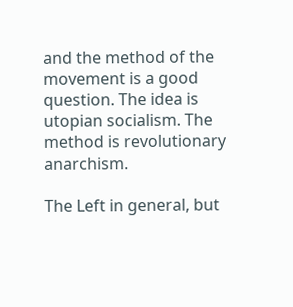and the method of the movement is a good question. The idea is utopian socialism. The method is revolutionary anarchism.

The Left in general, but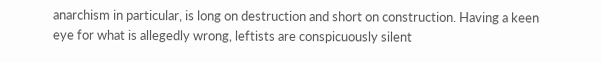anarchism in particular, is long on destruction and short on construction. Having a keen eye for what is allegedly wrong, leftists are conspicuously silent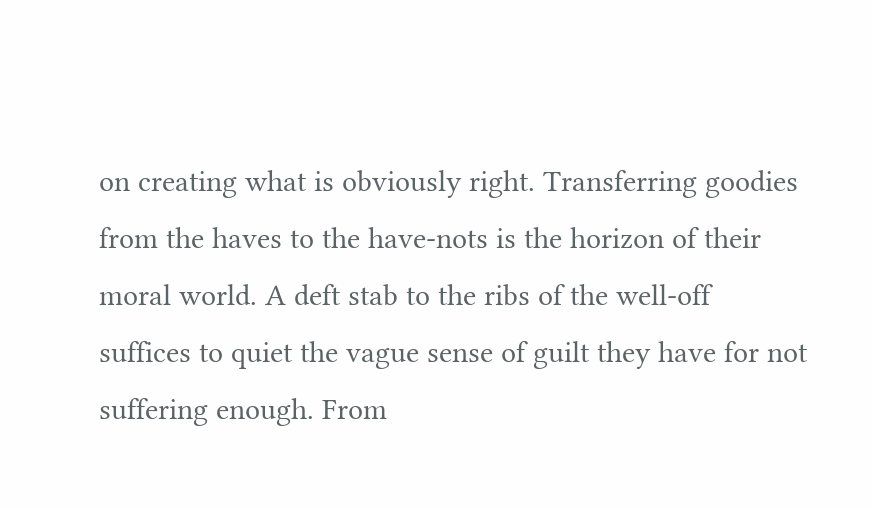on creating what is obviously right. Transferring goodies from the haves to the have-nots is the horizon of their moral world. A deft stab to the ribs of the well-off suffices to quiet the vague sense of guilt they have for not suffering enough. From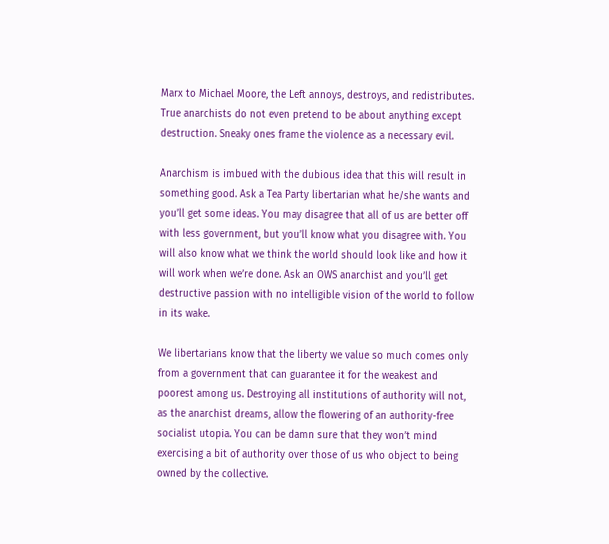Marx to Michael Moore, the Left annoys, destroys, and redistributes. True anarchists do not even pretend to be about anything except destruction. Sneaky ones frame the violence as a necessary evil.

Anarchism is imbued with the dubious idea that this will result in something good. Ask a Tea Party libertarian what he/she wants and you’ll get some ideas. You may disagree that all of us are better off with less government, but you’ll know what you disagree with. You will also know what we think the world should look like and how it will work when we’re done. Ask an OWS anarchist and you’ll get destructive passion with no intelligible vision of the world to follow in its wake.

We libertarians know that the liberty we value so much comes only from a government that can guarantee it for the weakest and poorest among us. Destroying all institutions of authority will not, as the anarchist dreams, allow the flowering of an authority-free socialist utopia. You can be damn sure that they won’t mind exercising a bit of authority over those of us who object to being owned by the collective.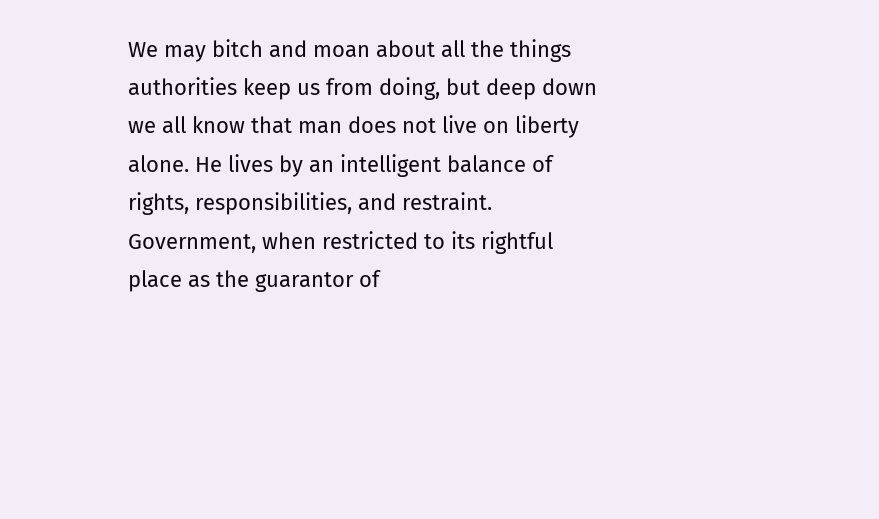We may bitch and moan about all the things authorities keep us from doing, but deep down we all know that man does not live on liberty alone. He lives by an intelligent balance of rights, responsibilities, and restraint. Government, when restricted to its rightful place as the guarantor of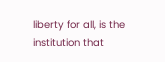liberty for all, is the institution that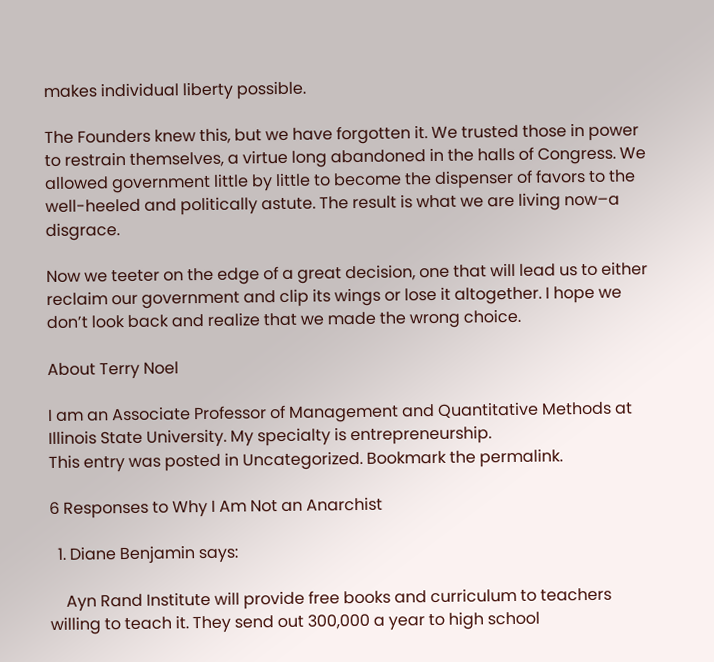makes individual liberty possible.

The Founders knew this, but we have forgotten it. We trusted those in power to restrain themselves, a virtue long abandoned in the halls of Congress. We allowed government little by little to become the dispenser of favors to the well-heeled and politically astute. The result is what we are living now–a disgrace.

Now we teeter on the edge of a great decision, one that will lead us to either reclaim our government and clip its wings or lose it altogether. I hope we don’t look back and realize that we made the wrong choice.

About Terry Noel

I am an Associate Professor of Management and Quantitative Methods at Illinois State University. My specialty is entrepreneurship.
This entry was posted in Uncategorized. Bookmark the permalink.

6 Responses to Why I Am Not an Anarchist

  1. Diane Benjamin says:

    Ayn Rand Institute will provide free books and curriculum to teachers willing to teach it. They send out 300,000 a year to high school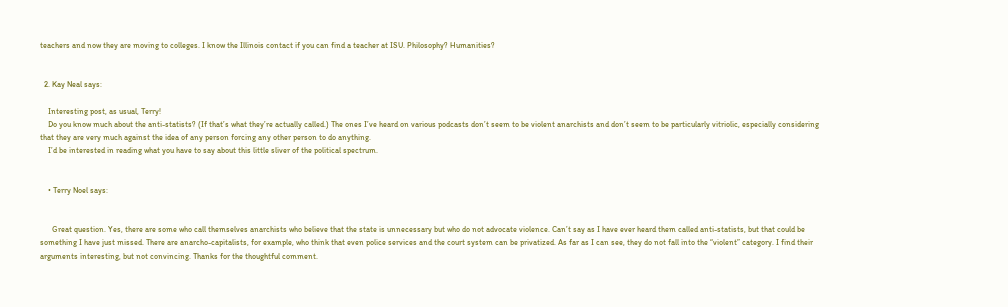teachers and now they are moving to colleges. I know the Illinois contact if you can find a teacher at ISU. Philosophy? Humanities?


  2. Kay Neal says:

    Interesting post, as usual, Terry!
    Do you know much about the anti-statists? (If that’s what they’re actually called.) The ones I’ve heard on various podcasts don’t seem to be violent anarchists and don’t seem to be particularly vitriolic, especially considering that they are very much against the idea of any person forcing any other person to do anything.
    I’d be interested in reading what you have to say about this little sliver of the political spectrum.


    • Terry Noel says:


      Great question. Yes, there are some who call themselves anarchists who believe that the state is unnecessary but who do not advocate violence. Can’t say as I have ever heard them called anti-statists, but that could be something I have just missed. There are anarcho-capitalists, for example, who think that even police services and the court system can be privatized. As far as I can see, they do not fall into the “violent” category. I find their arguments interesting, but not convincing. Thanks for the thoughtful comment.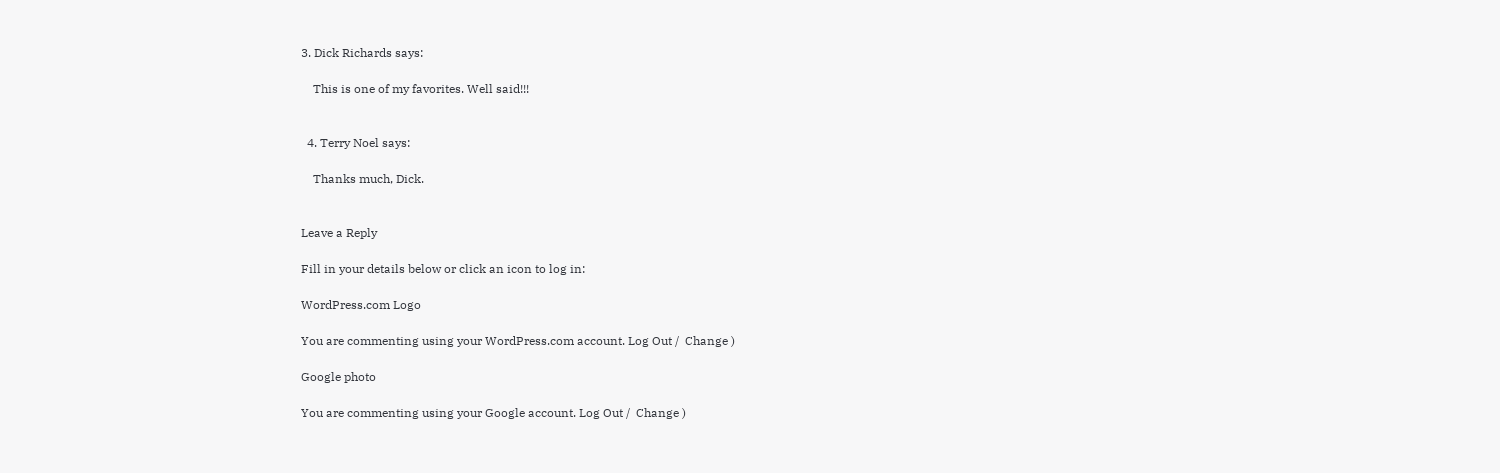3. Dick Richards says:

    This is one of my favorites. Well said!!!


  4. Terry Noel says:

    Thanks much, Dick.


Leave a Reply

Fill in your details below or click an icon to log in:

WordPress.com Logo

You are commenting using your WordPress.com account. Log Out /  Change )

Google photo

You are commenting using your Google account. Log Out /  Change )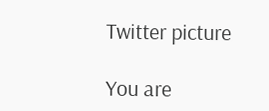Twitter picture

You are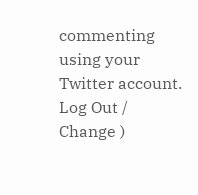commenting using your Twitter account. Log Out /  Change )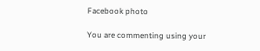Facebook photo

You are commenting using your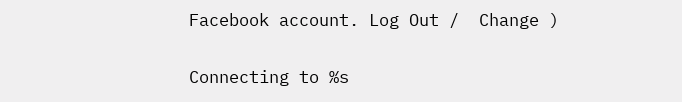Facebook account. Log Out /  Change )

Connecting to %s